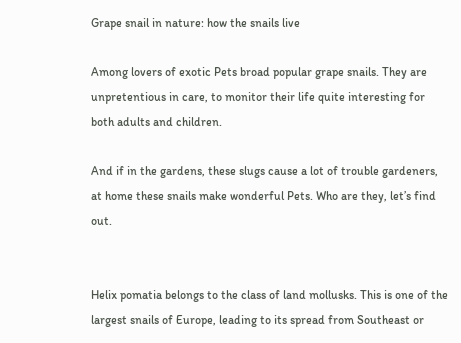Grape snail in nature: how the snails live

Among lovers of exotic Pets broad popular grape snails. They are unpretentious in care, to monitor their life quite interesting for both adults and children.

And if in the gardens, these slugs cause a lot of trouble gardeners, at home these snails make wonderful Pets. Who are they, let’s find out.


Helix pomatia belongs to the class of land mollusks. This is one of the largest snails of Europe, leading to its spread from Southeast or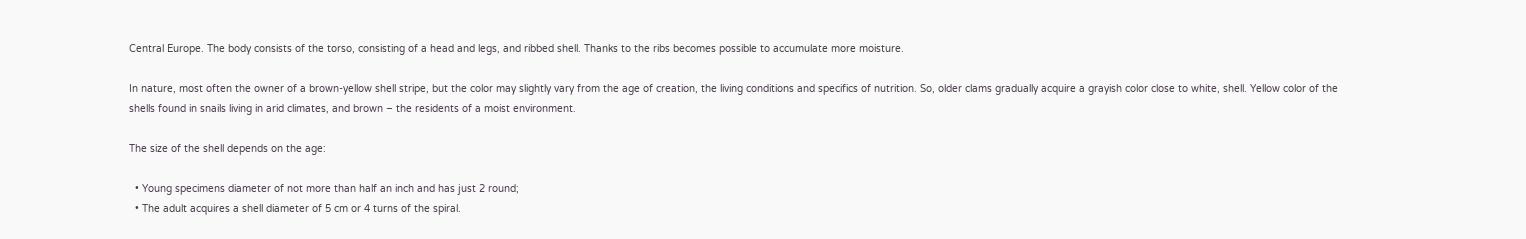Central Europe. The body consists of the torso, consisting of a head and legs, and ribbed shell. Thanks to the ribs becomes possible to accumulate more moisture.

In nature, most often the owner of a brown-yellow shell stripe, but the color may slightly vary from the age of creation, the living conditions and specifics of nutrition. So, older clams gradually acquire a grayish color close to white, shell. Yellow color of the shells found in snails living in arid climates, and brown – the residents of a moist environment.

The size of the shell depends on the age:

  • Young specimens diameter of not more than half an inch and has just 2 round;
  • The adult acquires a shell diameter of 5 cm or 4 turns of the spiral.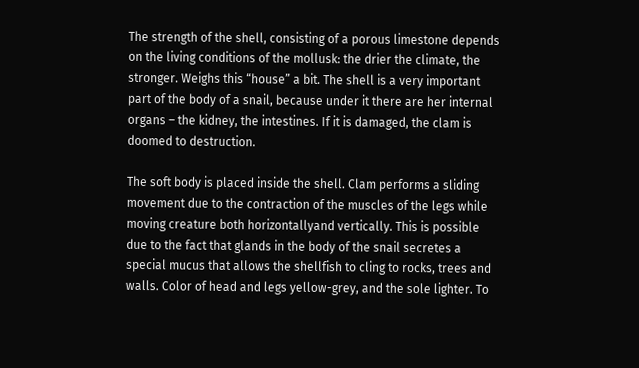The strength of the shell, consisting of a porous limestone depends on the living conditions of the mollusk: the drier the climate, the stronger. Weighs this “house” a bit. The shell is a very important part of the body of a snail, because under it there are her internal organs – the kidney, the intestines. If it is damaged, the clam is doomed to destruction.

The soft body is placed inside the shell. Clam performs a sliding movement due to the contraction of the muscles of the legs while moving creature both horizontallyand vertically. This is possible due to the fact that glands in the body of the snail secretes a special mucus that allows the shellfish to cling to rocks, trees and walls. Color of head and legs yellow-grey, and the sole lighter. To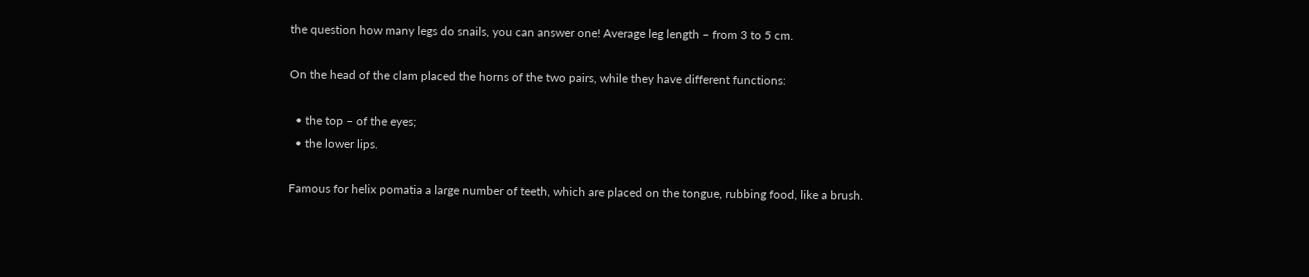the question how many legs do snails, you can answer one! Average leg length – from 3 to 5 cm.

On the head of the clam placed the horns of the two pairs, while they have different functions:

  • the top – of the eyes;
  • the lower lips.

Famous for helix pomatia a large number of teeth, which are placed on the tongue, rubbing food, like a brush.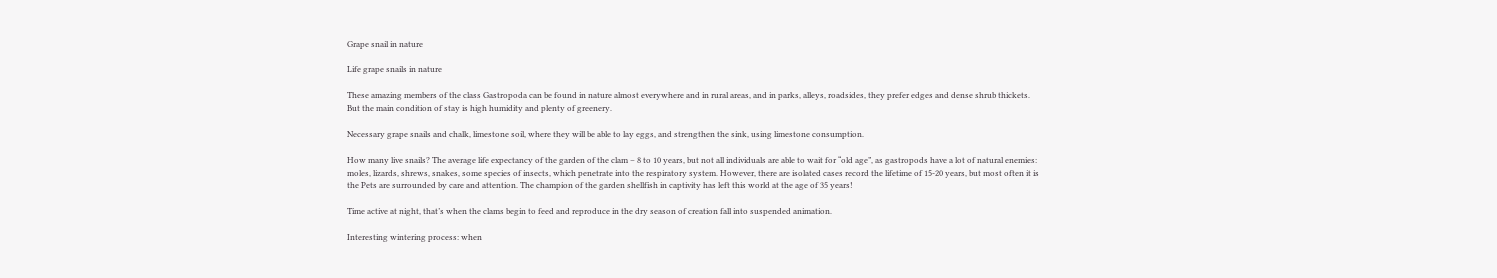Grape snail in nature

Life grape snails in nature

These amazing members of the class Gastropoda can be found in nature almost everywhere and in rural areas, and in parks, alleys, roadsides, they prefer edges and dense shrub thickets. But the main condition of stay is high humidity and plenty of greenery.

Necessary grape snails and chalk, limestone soil, where they will be able to lay eggs, and strengthen the sink, using limestone consumption.

How many live snails? The average life expectancy of the garden of the clam – 8 to 10 years, but not all individuals are able to wait for “old age”, as gastropods have a lot of natural enemies: moles, lizards, shrews, snakes, some species of insects, which penetrate into the respiratory system. However, there are isolated cases record the lifetime of 15-20 years, but most often it is the Pets are surrounded by care and attention. The champion of the garden shellfish in captivity has left this world at the age of 35 years!

Time active at night, that’s when the clams begin to feed and reproduce in the dry season of creation fall into suspended animation.

Interesting wintering process: when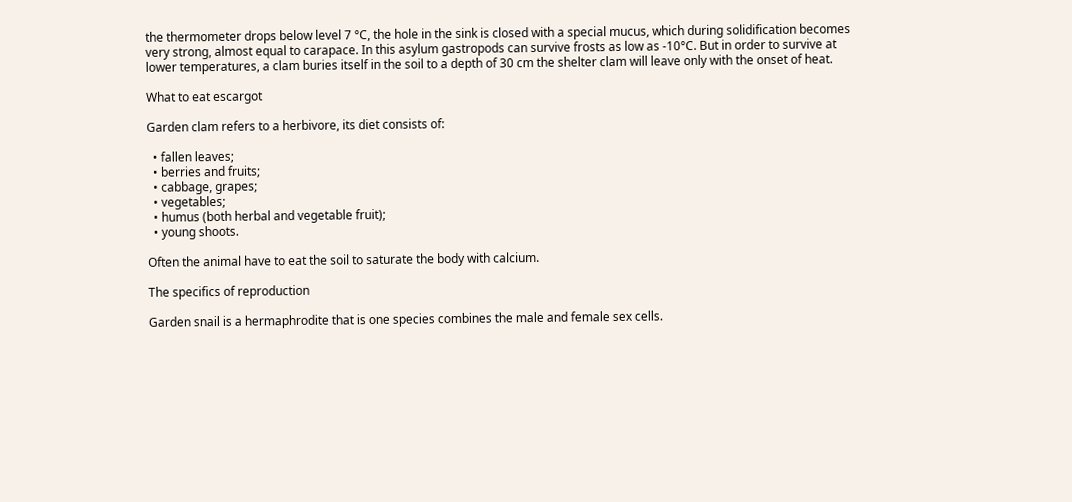the thermometer drops below level 7 °C, the hole in the sink is closed with a special mucus, which during solidification becomes very strong, almost equal to carapace. In this asylum gastropods can survive frosts as low as -10°C. But in order to survive at lower temperatures, a clam buries itself in the soil to a depth of 30 cm the shelter clam will leave only with the onset of heat.

What to eat escargot

Garden clam refers to a herbivore, its diet consists of:

  • fallen leaves;
  • berries and fruits;
  • cabbage, grapes;
  • vegetables;
  • humus (both herbal and vegetable fruit);
  • young shoots.

Often the animal have to eat the soil to saturate the body with calcium.

The specifics of reproduction

Garden snail is a hermaphrodite that is one species combines the male and female sex cells.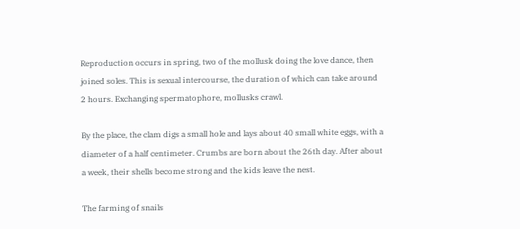Reproduction occurs in spring, two of the mollusk doing the love dance, then joined soles. This is sexual intercourse, the duration of which can take around 2 hours. Exchanging spermatophore, mollusks crawl.

By the place, the clam digs a small hole and lays about 40 small white eggs, with a diameter of a half centimeter. Crumbs are born about the 26th day. After about a week, their shells become strong and the kids leave the nest.

The farming of snails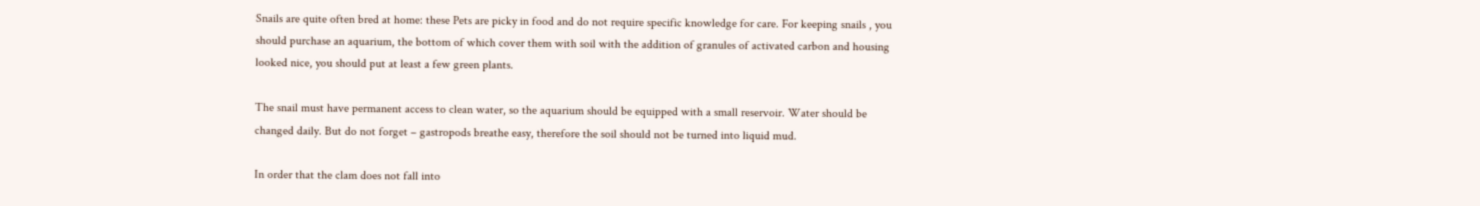Snails are quite often bred at home: these Pets are picky in food and do not require specific knowledge for care. For keeping snails , you should purchase an aquarium, the bottom of which cover them with soil with the addition of granules of activated carbon and housing looked nice, you should put at least a few green plants.

The snail must have permanent access to clean water, so the aquarium should be equipped with a small reservoir. Water should be changed daily. But do not forget – gastropods breathe easy, therefore the soil should not be turned into liquid mud.

In order that the clam does not fall into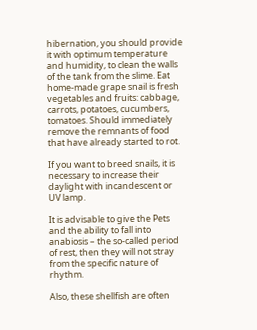hibernation, you should provide it with optimum temperature and humidity, to clean the walls of the tank from the slime. Eat home-made grape snail is fresh vegetables and fruits: cabbage, carrots, potatoes, cucumbers, tomatoes. Should immediately remove the remnants of food that have already started to rot.

If you want to breed snails, it is necessary to increase their daylight with incandescent or UV lamp.

It is advisable to give the Pets and the ability to fall into anabiosis – the so-called period of rest, then they will not stray from the specific nature of rhythm.

Also, these shellfish are often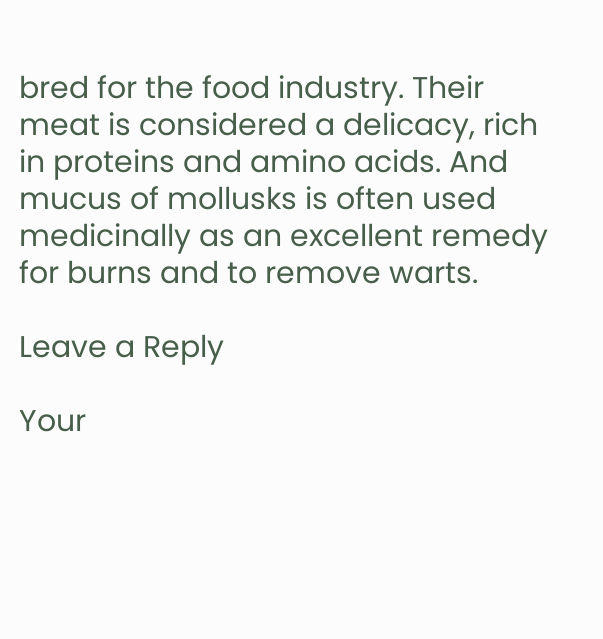bred for the food industry. Their meat is considered a delicacy, rich in proteins and amino acids. And mucus of mollusks is often used medicinally as an excellent remedy for burns and to remove warts.

Leave a Reply

Your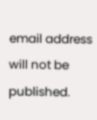email address will not be published.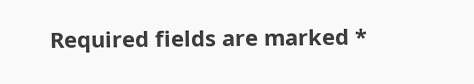Required fields are marked *